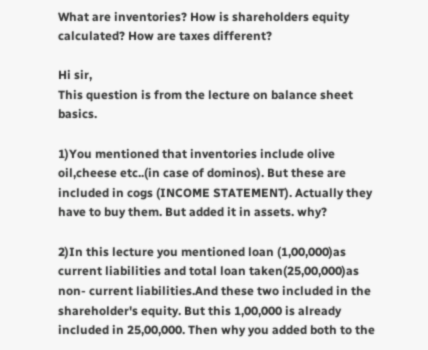What are inventories? How is shareholders equity calculated? How are taxes different?

Hi sir,
This question is from the lecture on balance sheet basics.

1)You mentioned that inventories include olive oil,cheese etc..(in case of dominos). But these are included in cogs (INCOME STATEMENT). Actually they have to buy them. But added it in assets. why?

2)In this lecture you mentioned loan (1,00,000)as current liabilities and total loan taken(25,00,000)as non- current liabilities.And these two included in the shareholder's equity. But this 1,00,000 is already included in 25,00,000. Then why you added both to the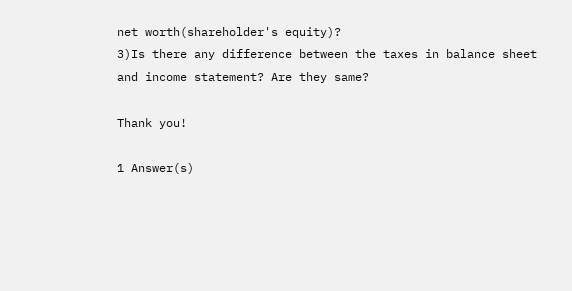net worth(shareholder's equity)?
3)Is there any difference between the taxes in balance sheet and income statement? Are they same?

Thank you!

1 Answer(s)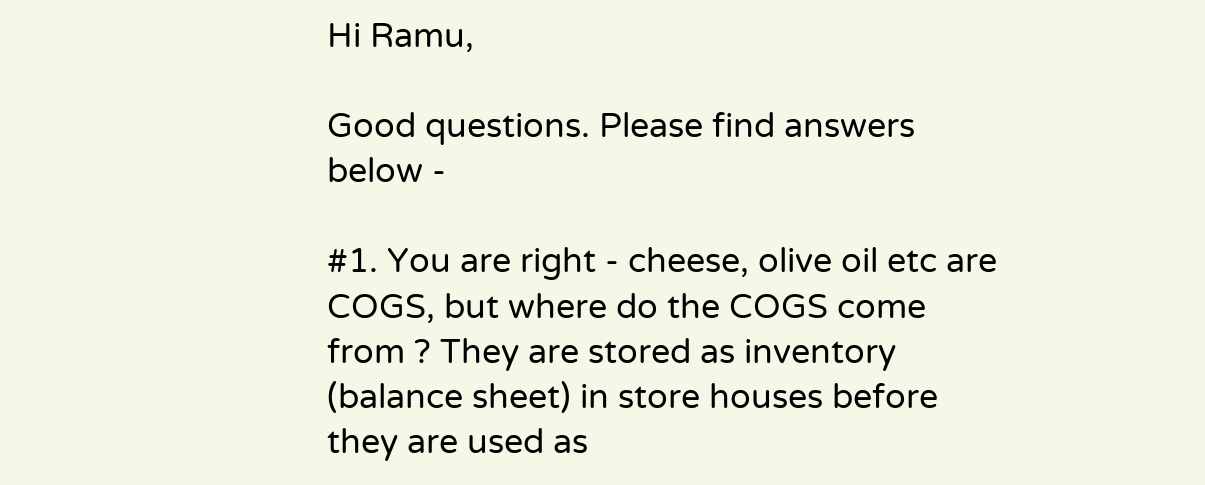Hi Ramu,

Good questions. Please find answers below -

#1. You are right - cheese, olive oil etc are COGS, but where do the COGS come from ? They are stored as inventory (balance sheet) in store houses before they are used as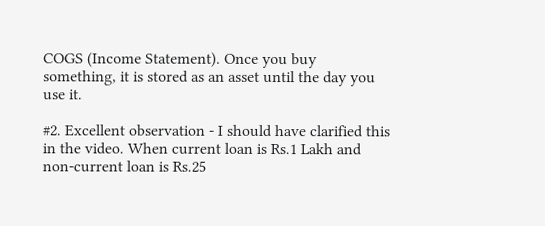COGS (Income Statement). Once you buy something, it is stored as an asset until the day you use it.

#2. Excellent observation - I should have clarified this in the video. When current loan is Rs.1 Lakh and non-current loan is Rs.25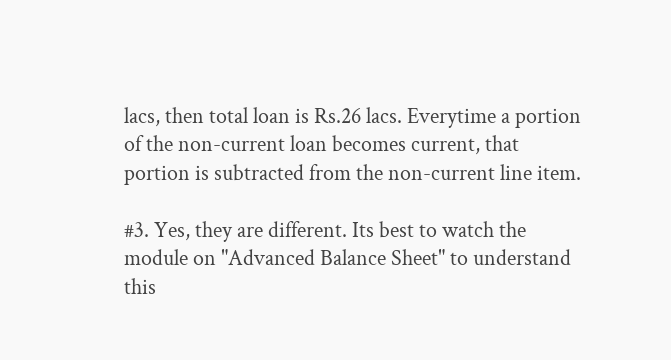lacs, then total loan is Rs.26 lacs. Everytime a portion of the non-current loan becomes current, that portion is subtracted from the non-current line item.

#3. Yes, they are different. Its best to watch the module on "Advanced Balance Sheet" to understand this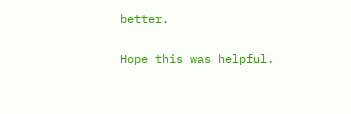better.

Hope this was helpful.